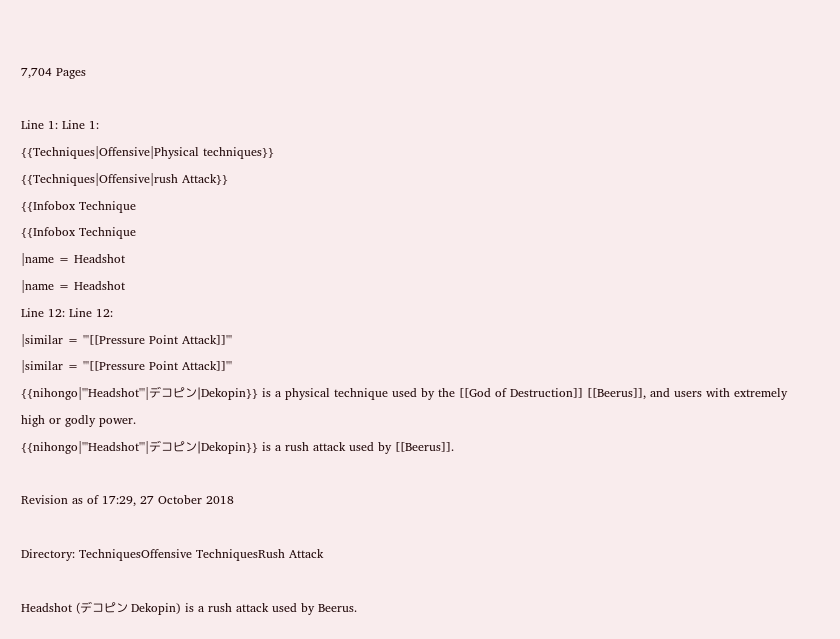7,704 Pages

Line 1: Line 1:
{{Techniques|Offensive|Physical techniques}}
{{Techniques|Offensive|rush Attack}}
{{Infobox Technique
{{Infobox Technique
|name = Headshot
|name = Headshot
Line 12: Line 12:
|similar = '''[[Pressure Point Attack]]'''
|similar = '''[[Pressure Point Attack]]'''
{{nihongo|'''Headshot'''|デコピン|Dekopin}} is a physical technique used by the [[God of Destruction]] [[Beerus]], and users with extremely high or godly power.
{{nihongo|'''Headshot'''|デコピン|Dekopin}} is a rush attack used by [[Beerus]].

Revision as of 17:29, 27 October 2018

Directory: TechniquesOffensive TechniquesRush Attack

Headshot (デコピン Dekopin) is a rush attack used by Beerus.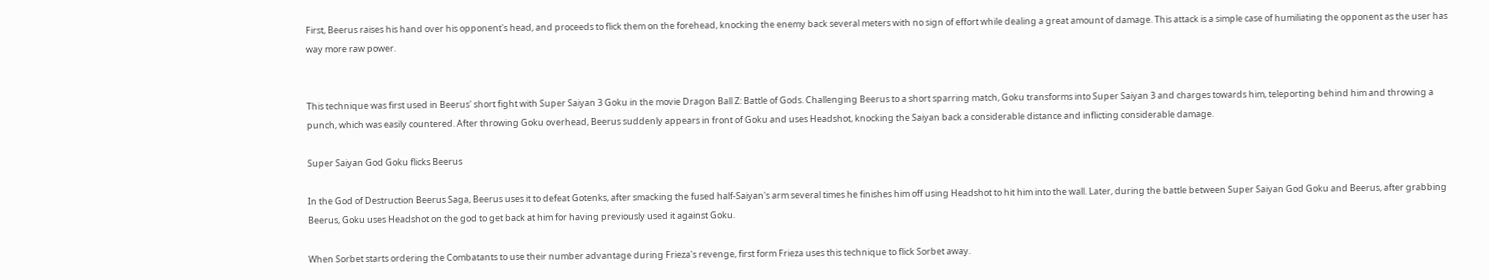First, Beerus raises his hand over his opponent's head, and proceeds to flick them on the forehead, knocking the enemy back several meters with no sign of effort while dealing a great amount of damage. This attack is a simple case of humiliating the opponent as the user has way more raw power.


This technique was first used in Beerus' short fight with Super Saiyan 3 Goku in the movie Dragon Ball Z: Battle of Gods. Challenging Beerus to a short sparring match, Goku transforms into Super Saiyan 3 and charges towards him, teleporting behind him and throwing a punch, which was easily countered. After throwing Goku overhead, Beerus suddenly appears in front of Goku and uses Headshot, knocking the Saiyan back a considerable distance and inflicting considerable damage.

Super Saiyan God Goku flicks Beerus

In the God of Destruction Beerus Saga, Beerus uses it to defeat Gotenks, after smacking the fused half-Saiyan's arm several times he finishes him off using Headshot to hit him into the wall. Later, during the battle between Super Saiyan God Goku and Beerus, after grabbing Beerus, Goku uses Headshot on the god to get back at him for having previously used it against Goku.

When Sorbet starts ordering the Combatants to use their number advantage during Frieza's revenge, first form Frieza uses this technique to flick Sorbet away.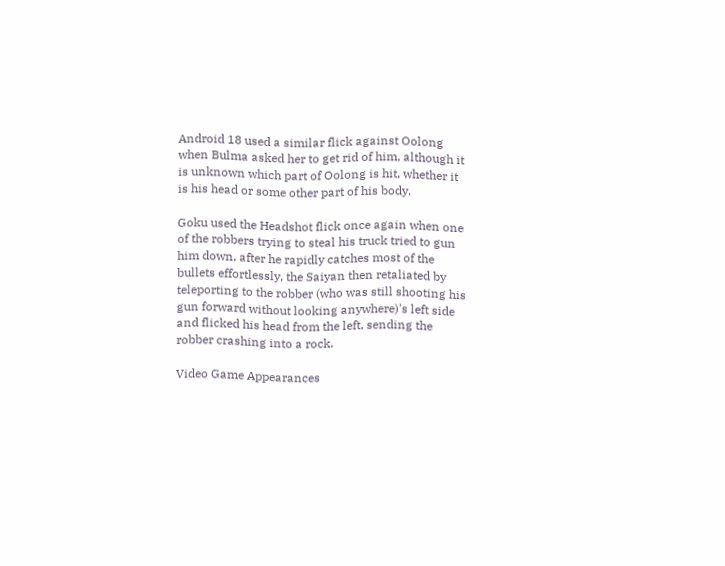Android 18 used a similar flick against Oolong when Bulma asked her to get rid of him, although it is unknown which part of Oolong is hit, whether it is his head or some other part of his body.

Goku used the Headshot flick once again when one of the robbers trying to steal his truck tried to gun him down, after he rapidly catches most of the bullets effortlessly, the Saiyan then retaliated by teleporting to the robber (who was still shooting his gun forward without looking anywhere)'s left side and flicked his head from the left, sending the robber crashing into a rock.

Video Game Appearances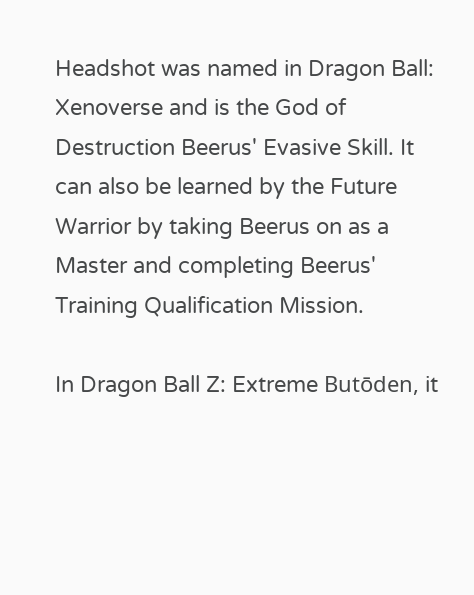Headshot was named in Dragon Ball: Xenoverse and is the God of Destruction Beerus' Evasive Skill. It can also be learned by the Future Warrior by taking Beerus on as a Master and completing Beerus' Training Qualification Mission.

In Dragon Ball Z: Extreme Butōden, it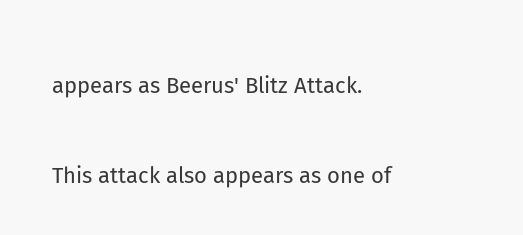appears as Beerus' Blitz Attack.

This attack also appears as one of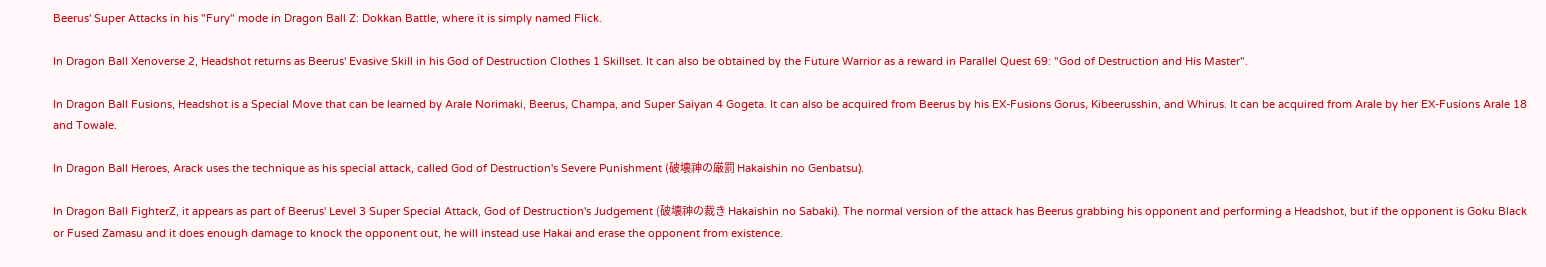Beerus' Super Attacks in his "Fury" mode in Dragon Ball Z: Dokkan Battle, where it is simply named Flick.

In Dragon Ball Xenoverse 2, Headshot returns as Beerus' Evasive Skill in his God of Destruction Clothes 1 Skillset. It can also be obtained by the Future Warrior as a reward in Parallel Quest 69: "God of Destruction and His Master".

In Dragon Ball Fusions, Headshot is a Special Move that can be learned by Arale Norimaki, Beerus, Champa, and Super Saiyan 4 Gogeta. It can also be acquired from Beerus by his EX-Fusions Gorus, Kibeerusshin, and Whirus. It can be acquired from Arale by her EX-Fusions Arale 18 and Towale.

In Dragon Ball Heroes, Arack uses the technique as his special attack, called God of Destruction's Severe Punishment (破壊神の厳罰 Hakaishin no Genbatsu).

In Dragon Ball FighterZ, it appears as part of Beerus' Level 3 Super Special Attack, God of Destruction's Judgement (破壊神の裁き Hakaishin no Sabaki). The normal version of the attack has Beerus grabbing his opponent and performing a Headshot, but if the opponent is Goku Black or Fused Zamasu and it does enough damage to knock the opponent out, he will instead use Hakai and erase the opponent from existence.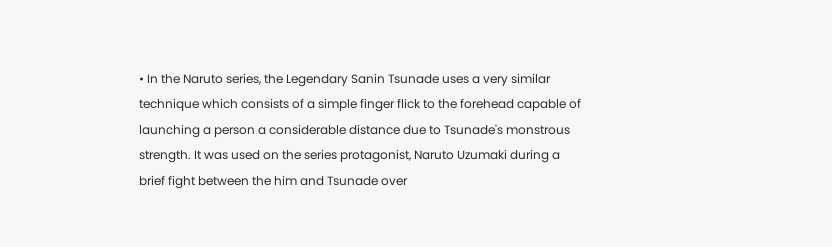• In the Naruto series, the Legendary Sanin Tsunade uses a very similar technique which consists of a simple finger flick to the forehead capable of launching a person a considerable distance due to Tsunade's monstrous strength. It was used on the series protagonist, Naruto Uzumaki during a brief fight between the him and Tsunade over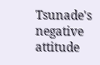Tsunade's negative attitude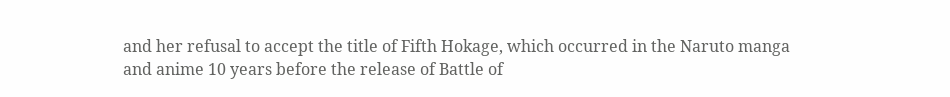and her refusal to accept the title of Fifth Hokage, which occurred in the Naruto manga and anime 10 years before the release of Battle of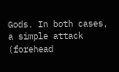Gods. In both cases, a simple attack (forehead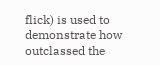flick) is used to demonstrate how outclassed the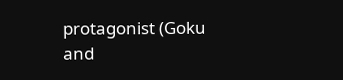protagonist (Goku and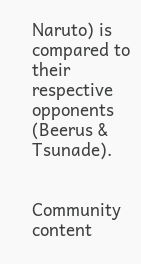Naruto) is compared to their respective opponents (Beerus & Tsunade).


Community content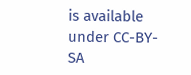is available under CC-BY-SA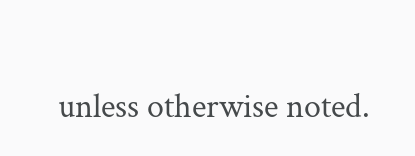unless otherwise noted.